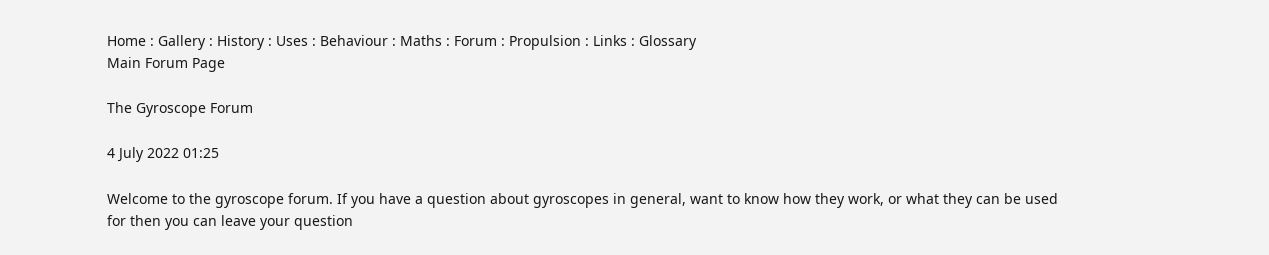Home : Gallery : History : Uses : Behaviour : Maths : Forum : Propulsion : Links : Glossary
Main Forum Page

The Gyroscope Forum

4 July 2022 01:25

Welcome to the gyroscope forum. If you have a question about gyroscopes in general, want to know how they work, or what they can be used for then you can leave your question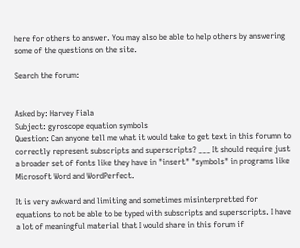here for others to answer. You may also be able to help others by answering some of the questions on the site.

Search the forum:


Asked by: Harvey Fiala
Subject: gyroscope equation symbols
Question: Can anyone tell me what it would take to get text in this forumn to correctly represent subscripts and superscripts? ___ It should require just a broader set of fonts like they have in "insert" "symbols" in programs like Microsoft Word and WordPerfect.

It is very awkward and limiting and sometimes misinterpretted for equations to not be able to be typed with subscripts and superscripts. I have a lot of meaningful material that I would share in this forum if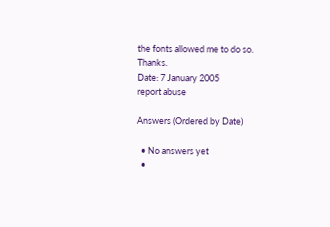the fonts allowed me to do so. Thanks.
Date: 7 January 2005
report abuse

Answers (Ordered by Date)

  • No answers yet
  •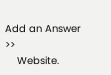Add an Answer >>
    Website.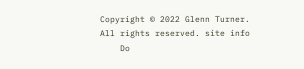Copyright © 2022 Glenn Turner. All rights reserved. site info
    Do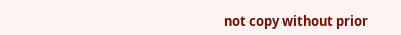not copy without prior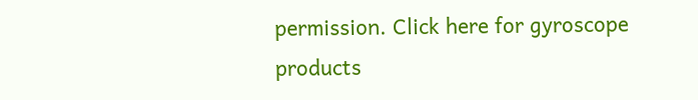permission. Click here for gyroscope products